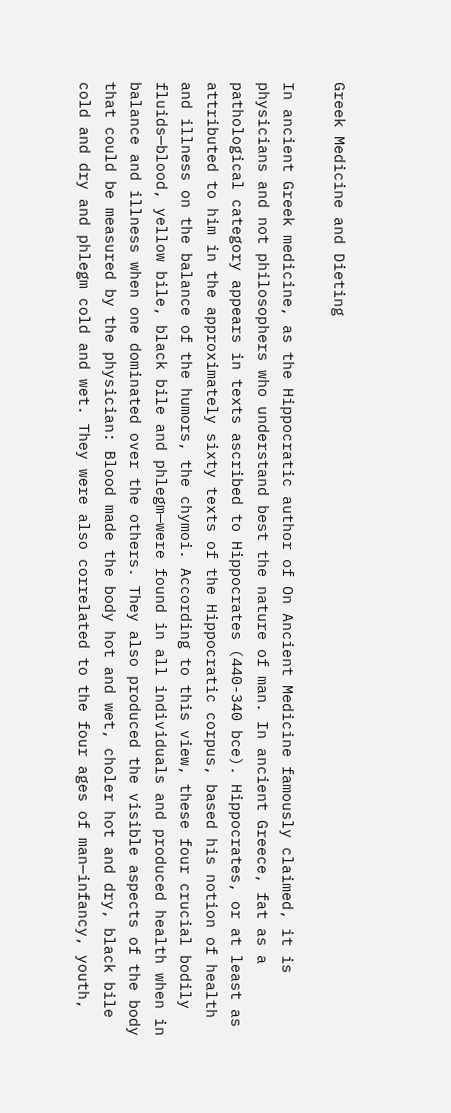Greek Medicine and Dieting

In ancient Greek medicine, as the Hippocratic author of On Ancient Medicine famously claimed, it is physicians and not philosophers who understand best the nature of man. In ancient Greece, fat as a pathological category appears in texts ascribed to Hippocrates (440-340 bce). Hippocrates, or at least as attributed to him in the approximately sixty texts of the Hippocratic corpus, based his notion of health and illness on the balance of the humors, the chymoi. According to this view, these four crucial bodily fluids—blood, yellow bile, black bile and phlegm—were found in all individuals and produced health when in balance and illness when one dominated over the others. They also produced the visible aspects of the body that could be measured by the physician: Blood made the body hot and wet, choler hot and dry, black bile cold and dry and phlegm cold and wet. They were also correlated to the four ages of man—infancy, youth,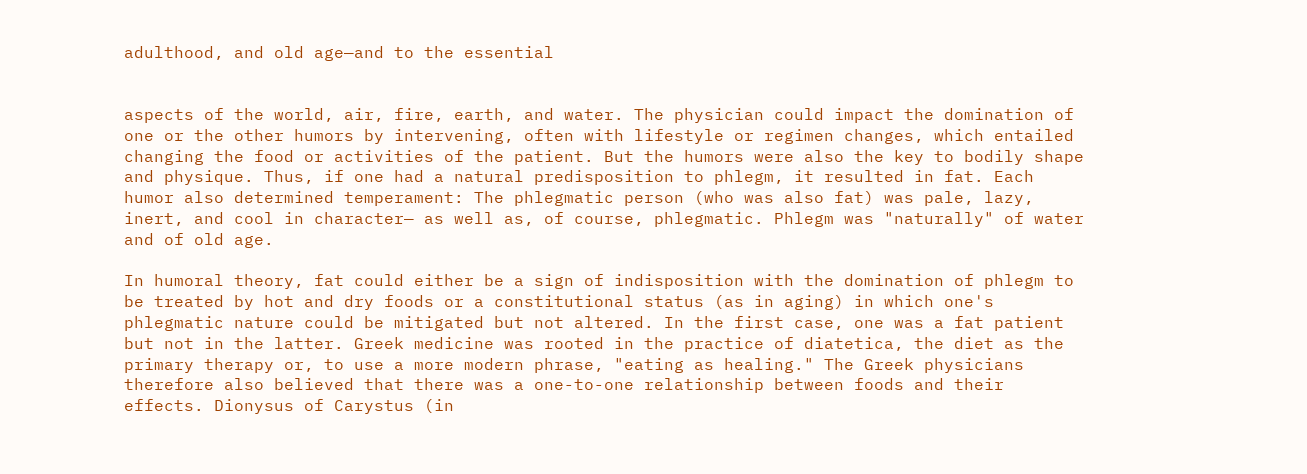adulthood, and old age—and to the essential


aspects of the world, air, fire, earth, and water. The physician could impact the domination of one or the other humors by intervening, often with lifestyle or regimen changes, which entailed changing the food or activities of the patient. But the humors were also the key to bodily shape and physique. Thus, if one had a natural predisposition to phlegm, it resulted in fat. Each humor also determined temperament: The phlegmatic person (who was also fat) was pale, lazy, inert, and cool in character— as well as, of course, phlegmatic. Phlegm was "naturally" of water and of old age.

In humoral theory, fat could either be a sign of indisposition with the domination of phlegm to be treated by hot and dry foods or a constitutional status (as in aging) in which one's phlegmatic nature could be mitigated but not altered. In the first case, one was a fat patient but not in the latter. Greek medicine was rooted in the practice of diatetica, the diet as the primary therapy or, to use a more modern phrase, "eating as healing." The Greek physicians therefore also believed that there was a one-to-one relationship between foods and their effects. Dionysus of Carystus (in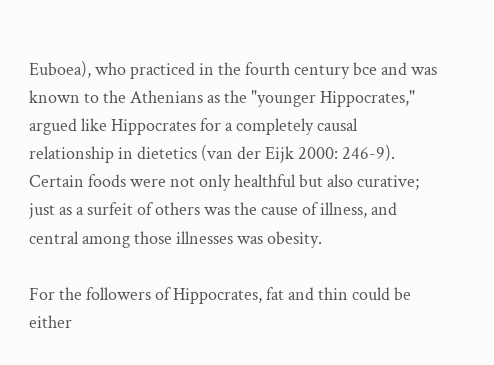Euboea), who practiced in the fourth century bce and was known to the Athenians as the "younger Hippocrates," argued like Hippocrates for a completely causal relationship in dietetics (van der Eijk 2000: 246-9). Certain foods were not only healthful but also curative; just as a surfeit of others was the cause of illness, and central among those illnesses was obesity.

For the followers of Hippocrates, fat and thin could be either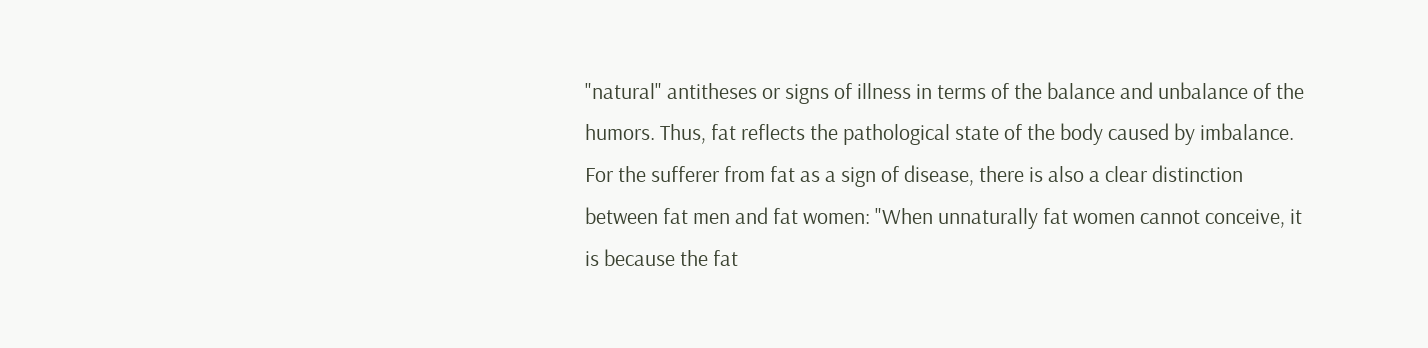"natural" antitheses or signs of illness in terms of the balance and unbalance of the humors. Thus, fat reflects the pathological state of the body caused by imbalance. For the sufferer from fat as a sign of disease, there is also a clear distinction between fat men and fat women: "When unnaturally fat women cannot conceive, it is because the fat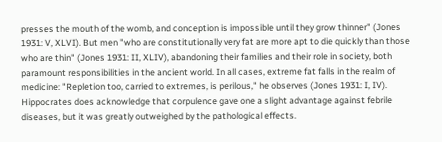presses the mouth of the womb, and conception is impossible until they grow thinner" (Jones 1931: V, XLVI). But men "who are constitutionally very fat are more apt to die quickly than those who are thin" (Jones 1931: II, XLIV), abandoning their families and their role in society, both paramount responsibilities in the ancient world. In all cases, extreme fat falls in the realm of medicine: "Repletion too, carried to extremes, is perilous," he observes (Jones 1931: I, IV). Hippocrates does acknowledge that corpulence gave one a slight advantage against febrile diseases, but it was greatly outweighed by the pathological effects.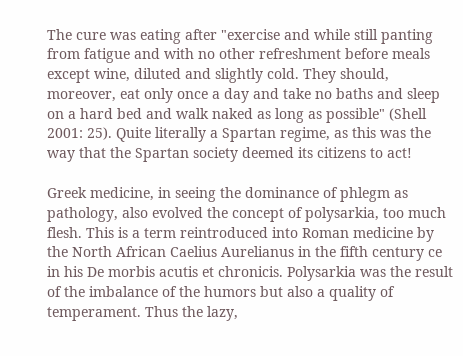The cure was eating after "exercise and while still panting from fatigue and with no other refreshment before meals except wine, diluted and slightly cold. They should, moreover, eat only once a day and take no baths and sleep on a hard bed and walk naked as long as possible" (Shell 2001: 25). Quite literally a Spartan regime, as this was the way that the Spartan society deemed its citizens to act!

Greek medicine, in seeing the dominance of phlegm as pathology, also evolved the concept of polysarkia, too much flesh. This is a term reintroduced into Roman medicine by the North African Caelius Aurelianus in the fifth century ce in his De morbis acutis et chronicis. Polysarkia was the result of the imbalance of the humors but also a quality of temperament. Thus the lazy,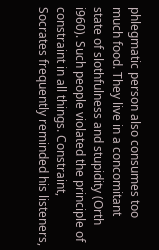phlegmatic person also consumes too much food. They live in a concomitant state of slothfulness and stupidity (Orth i960). Such people violated the principle of constraint in all things. Constraint, Socrates frequently reminded his listeners,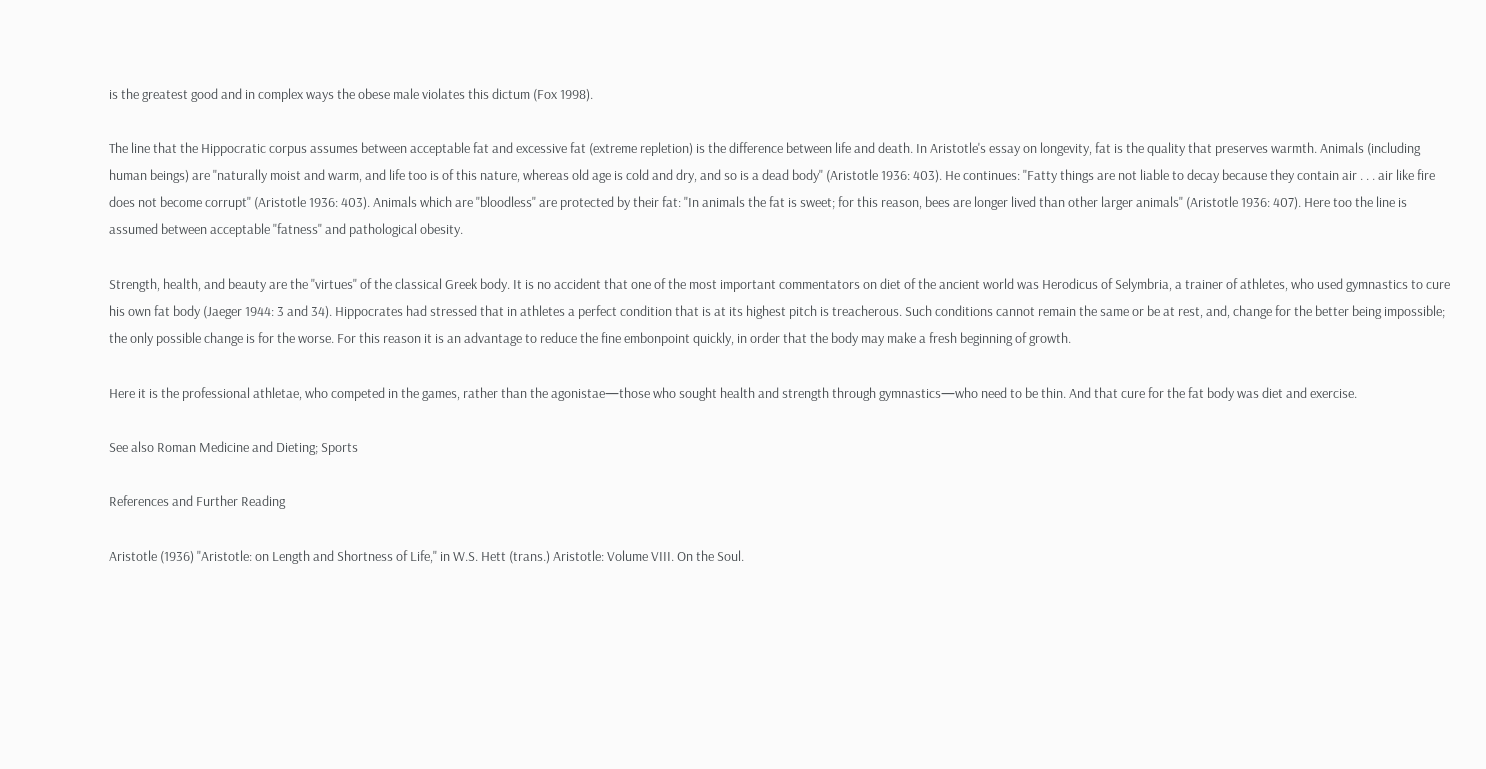is the greatest good and in complex ways the obese male violates this dictum (Fox 1998).

The line that the Hippocratic corpus assumes between acceptable fat and excessive fat (extreme repletion) is the difference between life and death. In Aristotle's essay on longevity, fat is the quality that preserves warmth. Animals (including human beings) are "naturally moist and warm, and life too is of this nature, whereas old age is cold and dry, and so is a dead body" (Aristotle 1936: 403). He continues: "Fatty things are not liable to decay because they contain air . . . air like fire does not become corrupt" (Aristotle 1936: 403). Animals which are "bloodless" are protected by their fat: "In animals the fat is sweet; for this reason, bees are longer lived than other larger animals" (Aristotle 1936: 407). Here too the line is assumed between acceptable "fatness" and pathological obesity.

Strength, health, and beauty are the "virtues" of the classical Greek body. It is no accident that one of the most important commentators on diet of the ancient world was Herodicus of Selymbria, a trainer of athletes, who used gymnastics to cure his own fat body (Jaeger 1944: 3 and 34). Hippocrates had stressed that in athletes a perfect condition that is at its highest pitch is treacherous. Such conditions cannot remain the same or be at rest, and, change for the better being impossible; the only possible change is for the worse. For this reason it is an advantage to reduce the fine embonpoint quickly, in order that the body may make a fresh beginning of growth.

Here it is the professional athletae, who competed in the games, rather than the agonistae—those who sought health and strength through gymnastics—who need to be thin. And that cure for the fat body was diet and exercise.

See also Roman Medicine and Dieting; Sports

References and Further Reading

Aristotle (1936) "Aristotle: on Length and Shortness of Life," in W.S. Hett (trans.) Aristotle: Volume VIII. On the Soul.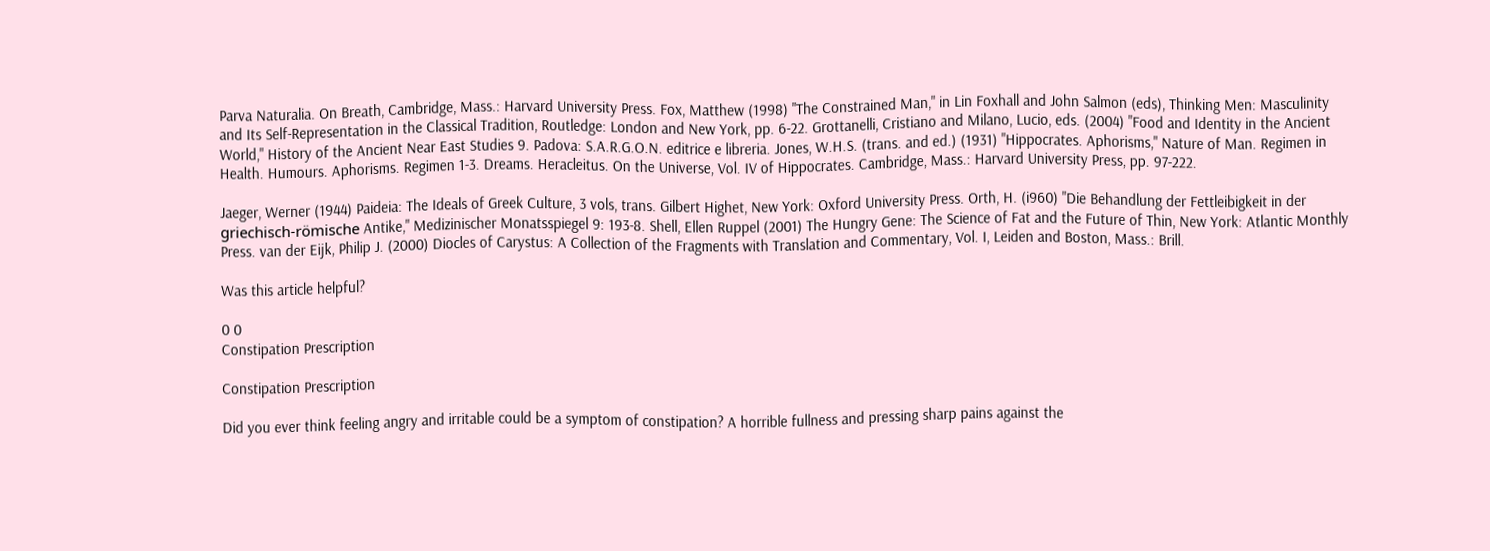Parva Naturalia. On Breath, Cambridge, Mass.: Harvard University Press. Fox, Matthew (1998) "The Constrained Man," in Lin Foxhall and John Salmon (eds), Thinking Men: Masculinity and Its Self-Representation in the Classical Tradition, Routledge: London and New York, pp. 6-22. Grottanelli, Cristiano and Milano, Lucio, eds. (2004) "Food and Identity in the Ancient World," History of the Ancient Near East Studies 9. Padova: S.A.R.G.O.N. editrice e libreria. Jones, W.H.S. (trans. and ed.) (1931) "Hippocrates. Aphorisms," Nature of Man. Regimen in Health. Humours. Aphorisms. Regimen 1-3. Dreams. Heracleitus. On the Universe, Vol. IV of Hippocrates. Cambridge, Mass.: Harvard University Press, pp. 97-222.

Jaeger, Werner (1944) Paideia: The Ideals of Greek Culture, 3 vols, trans. Gilbert Highet, New York: Oxford University Press. Orth, H. (i960) "Die Behandlung der Fettleibigkeit in der griechisch-römische Antike," Medizinischer Monatsspiegel 9: 193-8. Shell, Ellen Ruppel (2001) The Hungry Gene: The Science of Fat and the Future of Thin, New York: Atlantic Monthly Press. van der Eijk, Philip J. (2000) Diocles of Carystus: A Collection of the Fragments with Translation and Commentary, Vol. I, Leiden and Boston, Mass.: Brill.

Was this article helpful?

0 0
Constipation Prescription

Constipation Prescription

Did you ever think feeling angry and irritable could be a symptom of constipation? A horrible fullness and pressing sharp pains against the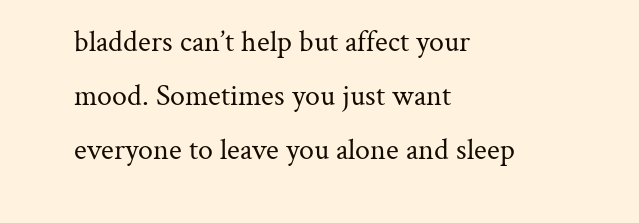bladders can’t help but affect your mood. Sometimes you just want everyone to leave you alone and sleep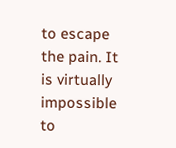to escape the pain. It is virtually impossible to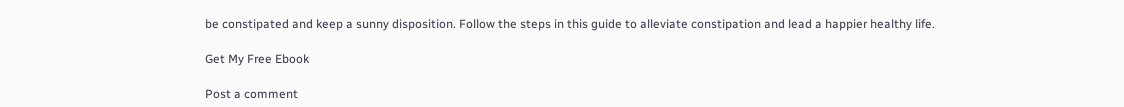be constipated and keep a sunny disposition. Follow the steps in this guide to alleviate constipation and lead a happier healthy life.

Get My Free Ebook

Post a comment